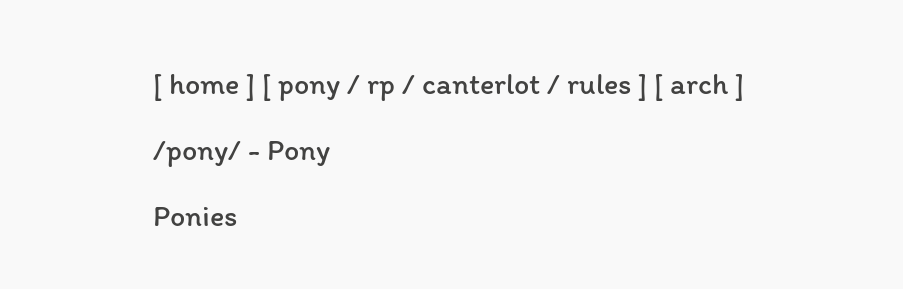[ home ] [ pony / rp / canterlot / rules ] [ arch ]

/pony/ - Pony

Ponies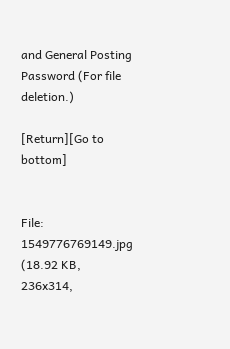and General Posting
Password (For file deletion.)

[Return][Go to bottom]


File: 1549776769149.jpg (18.92 KB, 236x314,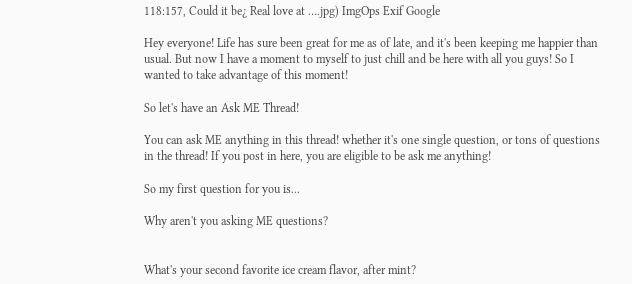118:157, Could it be¿ Real love at ….jpg) ImgOps Exif Google

Hey everyone! Life has sure been great for me as of late, and it's been keeping me happier than usual. But now I have a moment to myself to just chill and be here with all you guys! So I wanted to take advantage of this moment!

So let's have an Ask ME Thread!

You can ask ME anything in this thread! whether it's one single question, or tons of questions in the thread! If you post in here, you are eligible to be ask me anything!

So my first question for you is...

Why aren't you asking ME questions?


What's your second favorite ice cream flavor, after mint?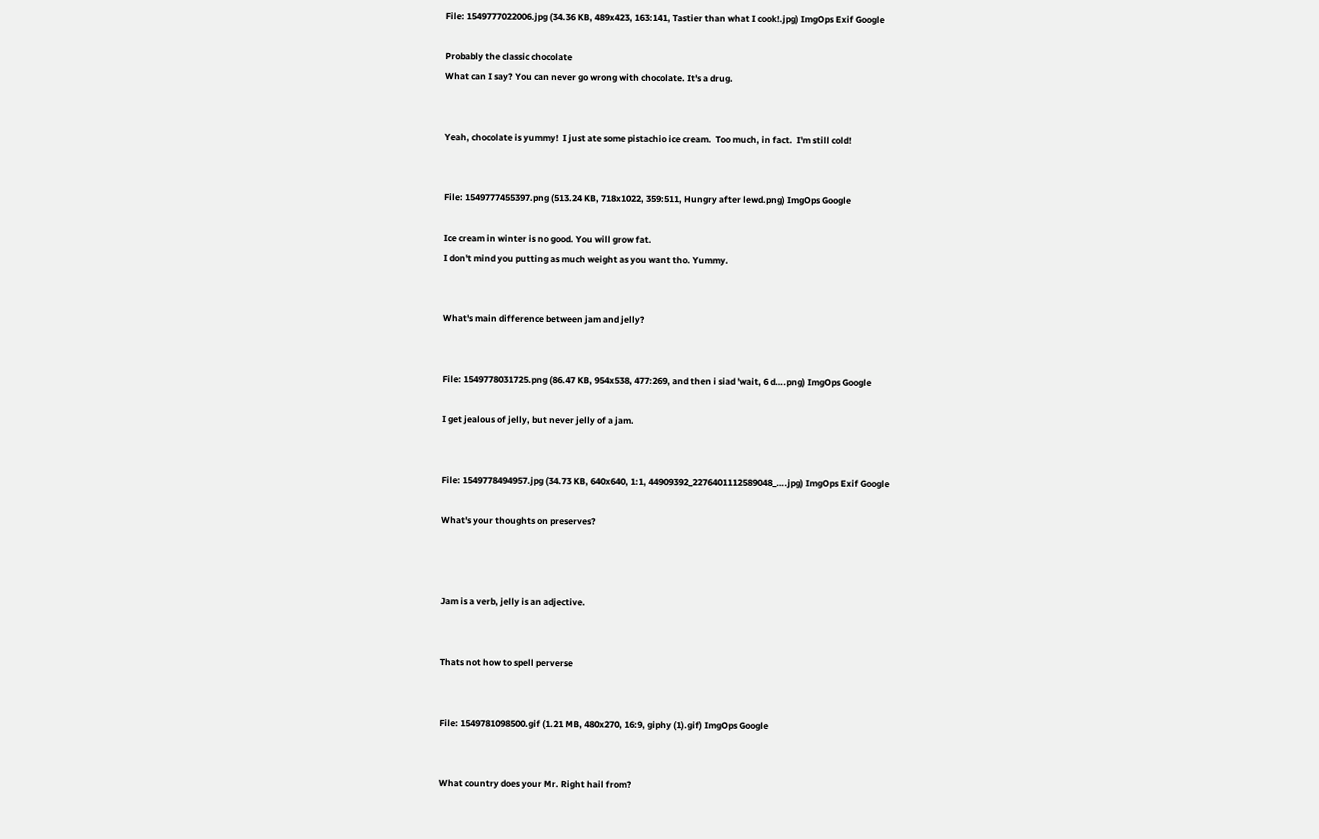File: 1549777022006.jpg (34.36 KB, 489x423, 163:141, Tastier than what I cook!.jpg) ImgOps Exif Google

Probably the classic chocolate
What can I say? You can never go wrong with chocolate. It's a drug.


Yeah, chocolate is yummy!  I just ate some pistachio ice cream.  Too much, in fact.  I'm still cold!


File: 1549777455397.png (513.24 KB, 718x1022, 359:511, Hungry after lewd.png) ImgOps Google

Ice cream in winter is no good. You will grow fat.
I don't mind you putting as much weight as you want tho. Yummy.


What's main difference between jam and jelly?


File: 1549778031725.png (86.47 KB, 954x538, 477:269, and then i siad 'wait, 6 d….png) ImgOps Google

I get jealous of jelly, but never jelly of a jam.


File: 1549778494957.jpg (34.73 KB, 640x640, 1:1, 44909392_2276401112589048_….jpg) ImgOps Exif Google

What's your thoughts on preserves?



Jam is a verb, jelly is an adjective.


Thats not how to spell perverse


File: 1549781098500.gif (1.21 MB, 480x270, 16:9, giphy (1).gif) ImgOps Google


What country does your Mr. Right hail from?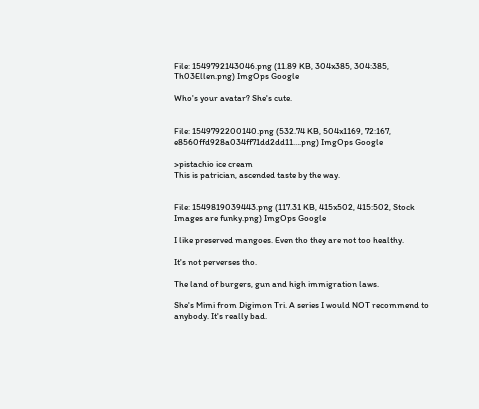File: 1549792143046.png (11.89 KB, 304x385, 304:385, Th03Ellen.png) ImgOps Google

Who's your avatar? She's cute.


File: 1549792200140.png (532.74 KB, 504x1169, 72:167, e8560ffd928a034ff71dd2dd11….png) ImgOps Google

>pistachio ice cream
This is patrician, ascended taste by the way.


File: 1549819039443.png (117.31 KB, 415x502, 415:502, Stock Images are funky.png) ImgOps Google

I like preserved mangoes. Even tho they are not too healthy.

It's not perverses tho.

The land of burgers, gun and high immigration laws.

She's Mimi from Digimon Tri. A series I would NOT recommend to anybody. It's really bad.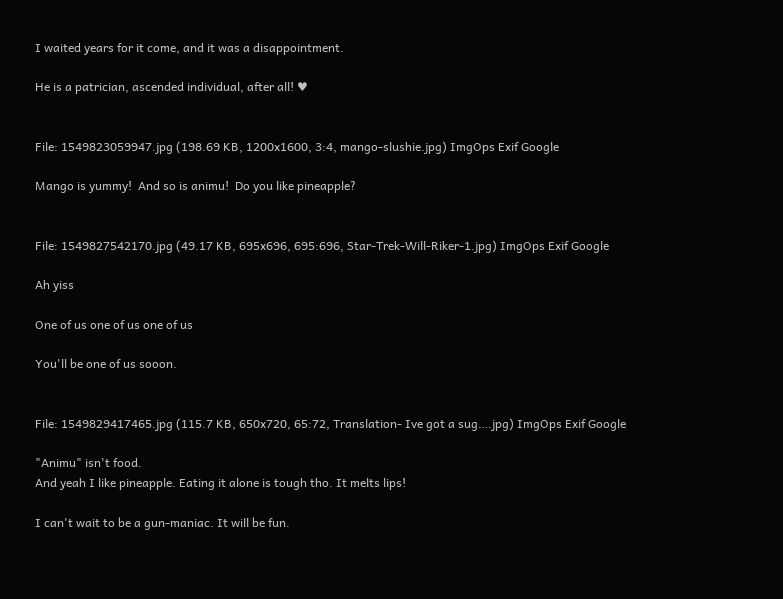I waited years for it come, and it was a disappointment.

He is a patrician, ascended individual, after all! ♥


File: 1549823059947.jpg (198.69 KB, 1200x1600, 3:4, mango-slushie.jpg) ImgOps Exif Google

Mango is yummy!  And so is animu!  Do you like pineapple?


File: 1549827542170.jpg (49.17 KB, 695x696, 695:696, Star-Trek-Will-Riker-1.jpg) ImgOps Exif Google

Ah yiss

One of us one of us one of us

You'll be one of us sooon.


File: 1549829417465.jpg (115.7 KB, 650x720, 65:72, Translation- Ive got a sug….jpg) ImgOps Exif Google

"Animu" isn't food.
And yeah I like pineapple. Eating it alone is tough tho. It melts lips!

I can't wait to be a gun-maniac. It will be fun.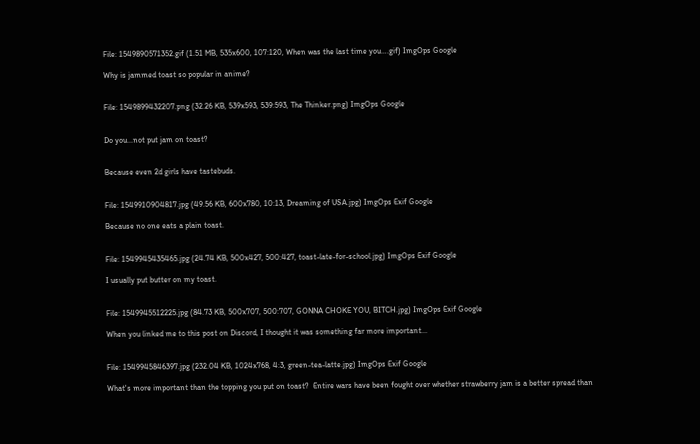File: 1549890571352.gif (1.51 MB, 535x600, 107:120, When was the last time you….gif) ImgOps Google

Why is jammed toast so popular in anime?


File: 1549899432207.png (32.26 KB, 539x593, 539:593, The Thinker.png) ImgOps Google


Do you...not put jam on toast?


Because even 2d girls have tastebuds.


File: 1549910904817.jpg (49.56 KB, 600x780, 10:13, Dreaming of USA.jpg) ImgOps Exif Google

Because no one eats a plain toast.


File: 1549945435465.jpg (24.74 KB, 500x427, 500:427, toast-late-for-school.jpg) ImgOps Exif Google

I usually put butter on my toast.


File: 1549945512225.jpg (84.73 KB, 500x707, 500:707, GONNA CHOKE YOU, BITCH.jpg) ImgOps Exif Google

When you linked me to this post on Discord, I thought it was something far more important...


File: 1549945846397.jpg (232.04 KB, 1024x768, 4:3, green-tea-latte.jpg) ImgOps Exif Google

What's more important than the topping you put on toast?  Entire wars have been fought over whether strawberry jam is a better spread than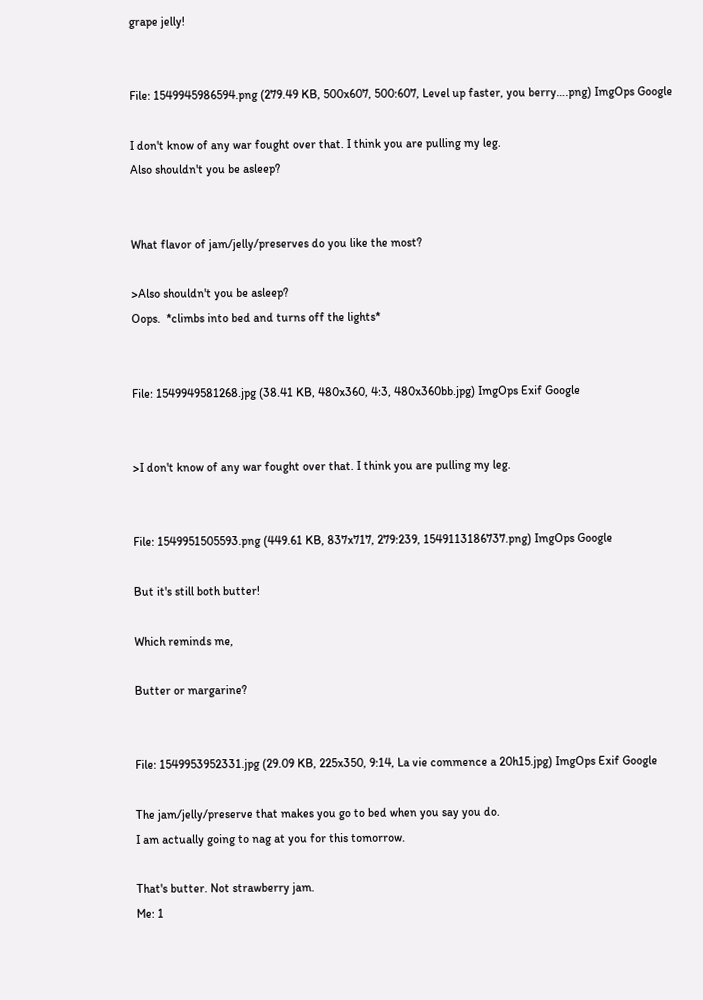grape jelly!


File: 1549945986594.png (279.49 KB, 500x607, 500:607, Level up faster, you berry….png) ImgOps Google

I don't know of any war fought over that. I think you are pulling my leg.
Also shouldn't you be asleep?


What flavor of jam/jelly/preserves do you like the most?

>Also shouldn't you be asleep?
Oops.  *climbs into bed and turns off the lights*


File: 1549949581268.jpg (38.41 KB, 480x360, 4:3, 480x360bb.jpg) ImgOps Exif Google


>I don't know of any war fought over that. I think you are pulling my leg.


File: 1549951505593.png (449.61 KB, 837x717, 279:239, 1549113186737.png) ImgOps Google

But it's still both butter!

Which reminds me,

Butter or margarine?


File: 1549953952331.jpg (29.09 KB, 225x350, 9:14, La vie commence a 20h15.jpg) ImgOps Exif Google

The jam/jelly/preserve that makes you go to bed when you say you do.
I am actually going to nag at you for this tomorrow.

That's butter. Not strawberry jam.
Me: 1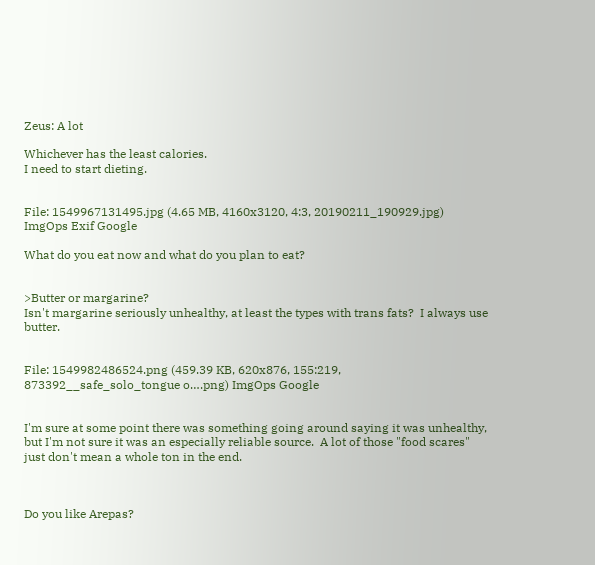Zeus: A lot

Whichever has the least calories.
I need to start dieting.


File: 1549967131495.jpg (4.65 MB, 4160x3120, 4:3, 20190211_190929.jpg) ImgOps Exif Google

What do you eat now and what do you plan to eat?


>Butter or margarine?
Isn't margarine seriously unhealthy, at least the types with trans fats?  I always use butter.


File: 1549982486524.png (459.39 KB, 620x876, 155:219, 873392__safe_solo_tongue o….png) ImgOps Google


I'm sure at some point there was something going around saying it was unhealthy, but I'm not sure it was an especially reliable source.  A lot of those "food scares" just don't mean a whole ton in the end.



Do you like Arepas?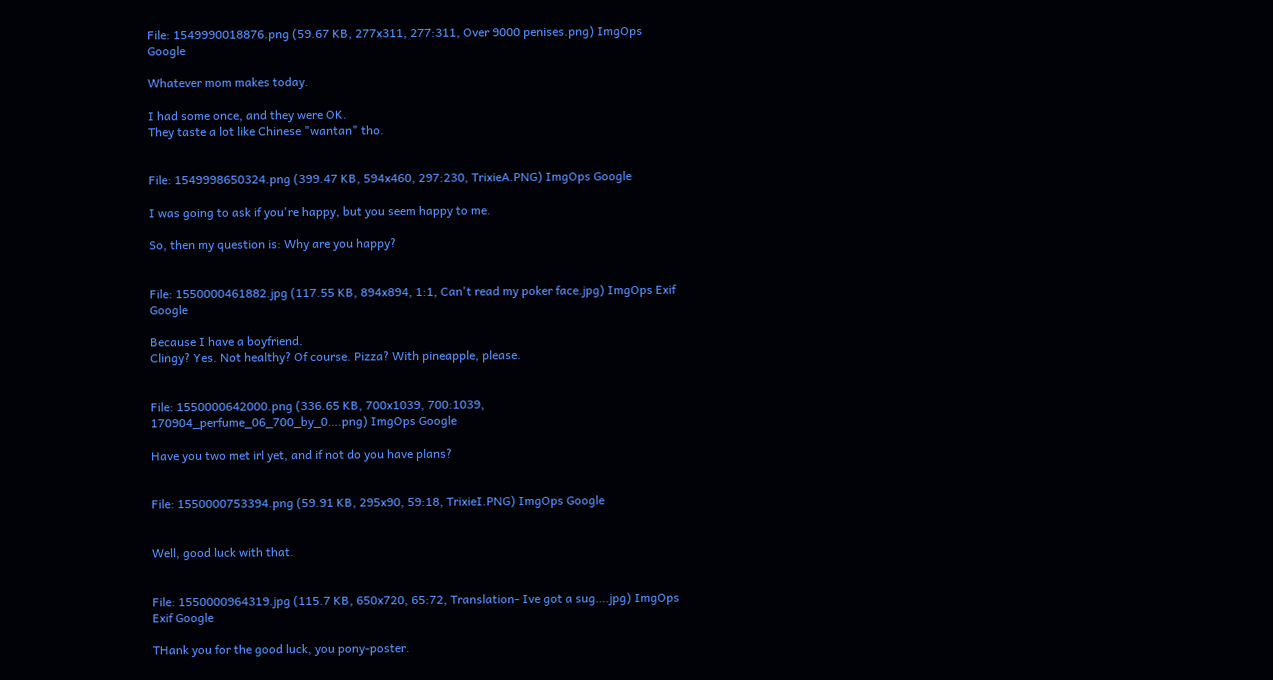File: 1549990018876.png (59.67 KB, 277x311, 277:311, Over 9000 penises.png) ImgOps Google

Whatever mom makes today.

I had some once, and they were OK.
They taste a lot like Chinese "wantan" tho.


File: 1549998650324.png (399.47 KB, 594x460, 297:230, TrixieA.PNG) ImgOps Google

I was going to ask if you're happy, but you seem happy to me.

So, then my question is: Why are you happy?


File: 1550000461882.jpg (117.55 KB, 894x894, 1:1, Can't read my poker face.jpg) ImgOps Exif Google

Because I have a boyfriend.
Clingy? Yes. Not healthy? Of course. Pizza? With pineapple, please.


File: 1550000642000.png (336.65 KB, 700x1039, 700:1039, 170904_perfume_06_700_by_0….png) ImgOps Google

Have you two met irl yet, and if not do you have plans?


File: 1550000753394.png (59.91 KB, 295x90, 59:18, TrixieI.PNG) ImgOps Google


Well, good luck with that.


File: 1550000964319.jpg (115.7 KB, 650x720, 65:72, Translation- Ive got a sug….jpg) ImgOps Exif Google

THank you for the good luck, you pony-poster.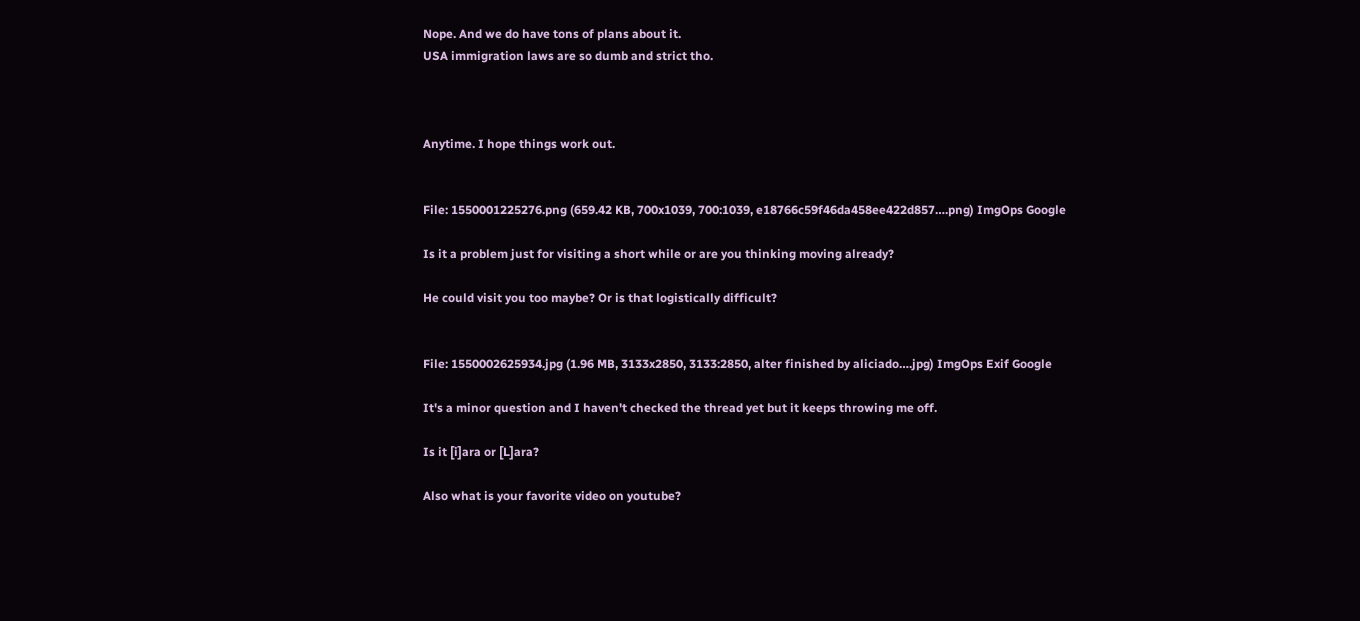Nope. And we do have tons of plans about it.
USA immigration laws are so dumb and strict tho.



Anytime. I hope things work out.


File: 1550001225276.png (659.42 KB, 700x1039, 700:1039, e18766c59f46da458ee422d857….png) ImgOps Google

Is it a problem just for visiting a short while or are you thinking moving already?

He could visit you too maybe? Or is that logistically difficult?


File: 1550002625934.jpg (1.96 MB, 3133x2850, 3133:2850, alter finished by aliciado….jpg) ImgOps Exif Google

It's a minor question and I haven't checked the thread yet but it keeps throwing me off.

Is it [i]ara or [L]ara?

Also what is your favorite video on youtube?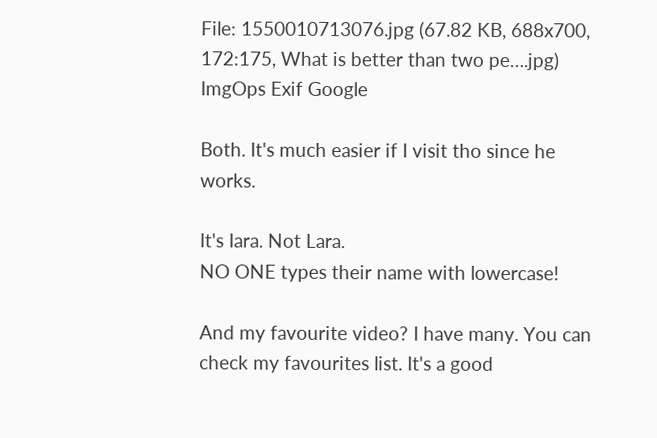File: 1550010713076.jpg (67.82 KB, 688x700, 172:175, What is better than two pe….jpg) ImgOps Exif Google

Both. It's much easier if I visit tho since he works.

It's Iara. Not Lara.
NO ONE types their name with lowercase!

And my favourite video? I have many. You can check my favourites list. It's a good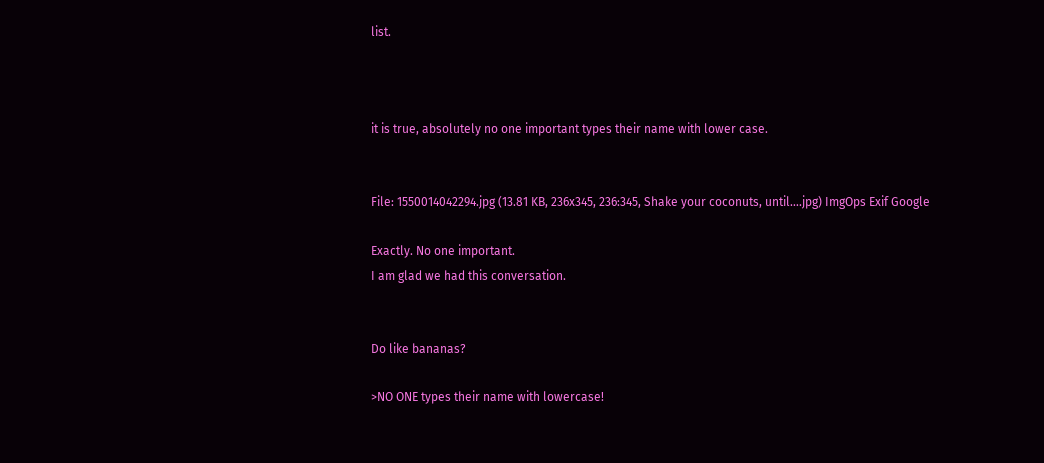list.



it is true, absolutely no one important types their name with lower case.


File: 1550014042294.jpg (13.81 KB, 236x345, 236:345, Shake your coconuts, until….jpg) ImgOps Exif Google

Exactly. No one important.
I am glad we had this conversation.


Do like bananas?

>NO ONE types their name with lowercase!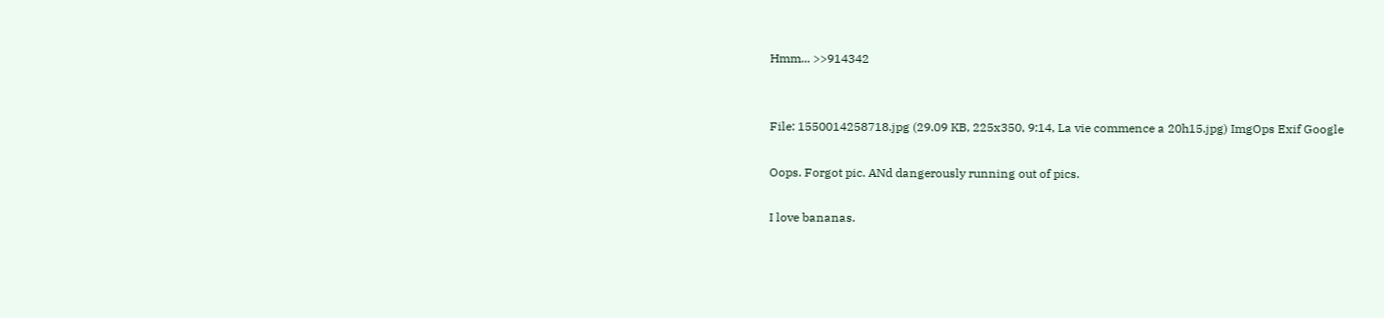Hmm... >>914342


File: 1550014258718.jpg (29.09 KB, 225x350, 9:14, La vie commence a 20h15.jpg) ImgOps Exif Google

Oops. Forgot pic. ANd dangerously running out of pics.

I love bananas.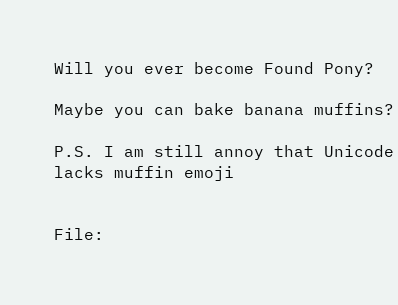Will you ever become Found Pony?

Maybe you can bake banana muffins?

P.S. I am still annoy that Unicode lacks muffin emoji


File: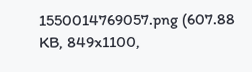1550014769057.png (607.88 KB, 849x1100,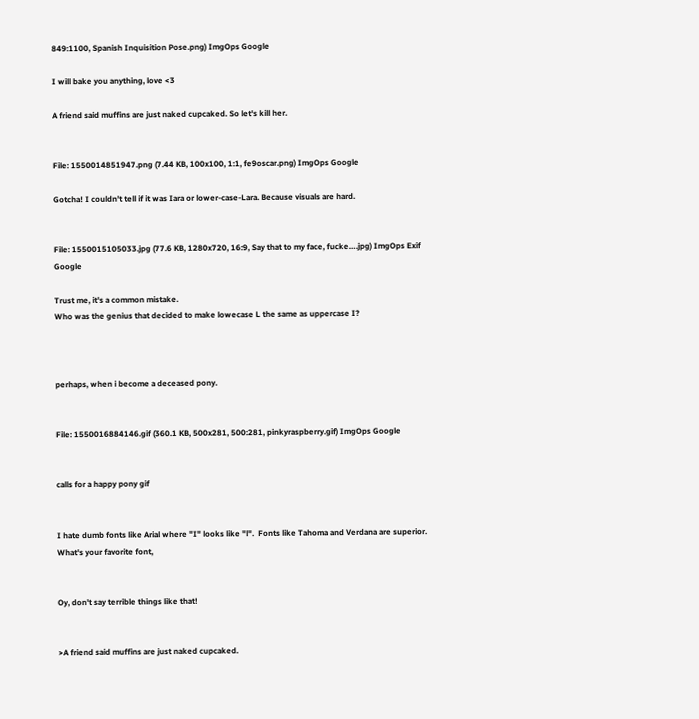849:1100, Spanish Inquisition Pose.png) ImgOps Google

I will bake you anything, love <3

A friend said muffins are just naked cupcaked. So let's kill her.


File: 1550014851947.png (7.44 KB, 100x100, 1:1, fe9oscar.png) ImgOps Google

Gotcha! I couldn't tell if it was Iara or lower-case-Lara. Because visuals are hard.


File: 1550015105033.jpg (77.6 KB, 1280x720, 16:9, Say that to my face, fucke….jpg) ImgOps Exif Google

Trust me, it's a common mistake.
Who was the genius that decided to make lowecase L the same as uppercase I?



perhaps, when i become a deceased pony.


File: 1550016884146.gif (360.1 KB, 500x281, 500:281, pinkyraspberry.gif) ImgOps Google


calls for a happy pony gif


I hate dumb fonts like Arial where "I" looks like "l".  Fonts like Tahoma and Verdana are superior.  What's your favorite font,


Oy, don't say terrible things like that!


>A friend said muffins are just naked cupcaked.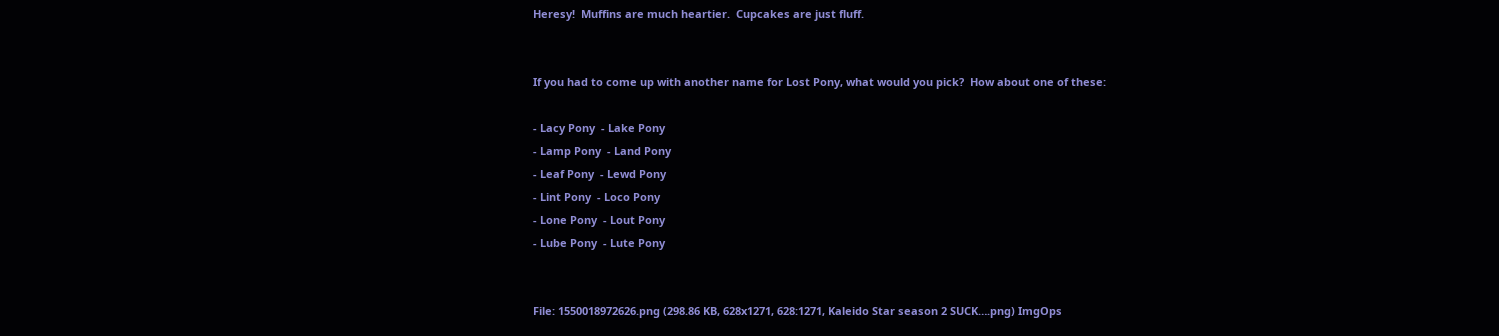Heresy!  Muffins are much heartier.  Cupcakes are just fluff.


If you had to come up with another name for Lost Pony, what would you pick?  How about one of these:

- Lacy Pony  - Lake Pony
- Lamp Pony  - Land Pony
- Leaf Pony  - Lewd Pony
- Lint Pony  - Loco Pony
- Lone Pony  - Lout Pony
- Lube Pony  - Lute Pony


File: 1550018972626.png (298.86 KB, 628x1271, 628:1271, Kaleido Star season 2 SUCK….png) ImgOps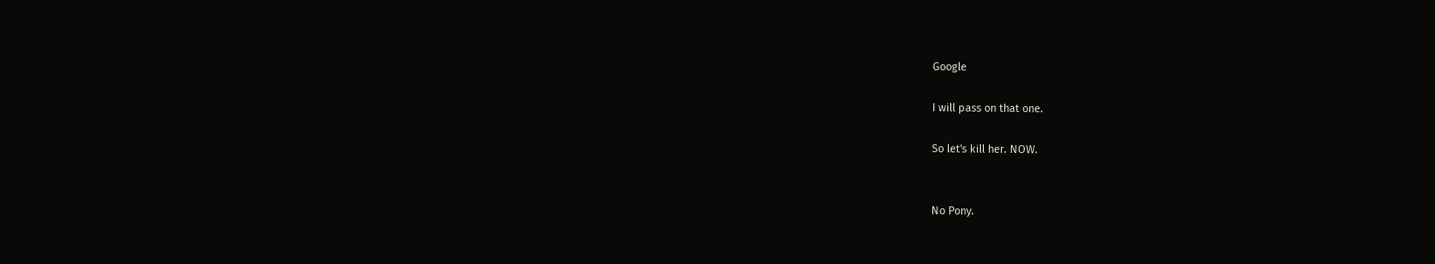Google

I will pass on that one.

So let's kill her. NOW.


No Pony.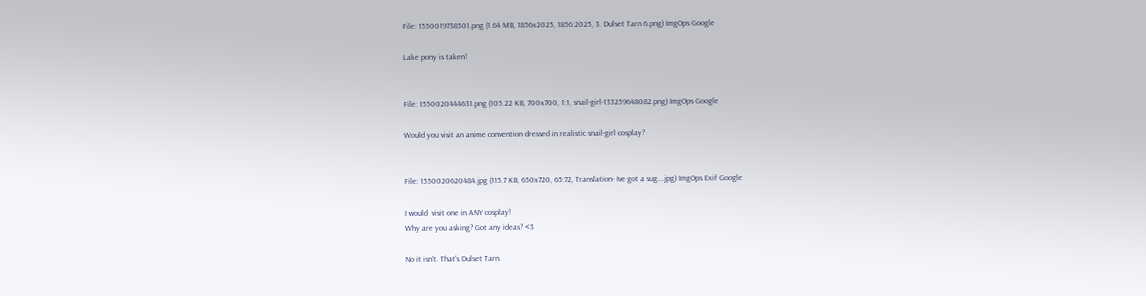File: 1550019738501.png (1.64 MB, 1856x2025, 1856:2025, 3. Dulset Tarn 6.png) ImgOps Google

Lake pony is taken!


File: 1550020444631.png (105.22 KB, 700x700, 1:1, snail-girl-133259648082.png) ImgOps Google

Would you visit an anime convention dressed in realistic snail-girl cosplay?


File: 1550020620484.jpg (115.7 KB, 650x720, 65:72, Translation- Ive got a sug….jpg) ImgOps Exif Google

I would  visit one in ANY cosplay!
Why are you asking? Got any ideas? <3

No it isn't. That's Dulset Tarn.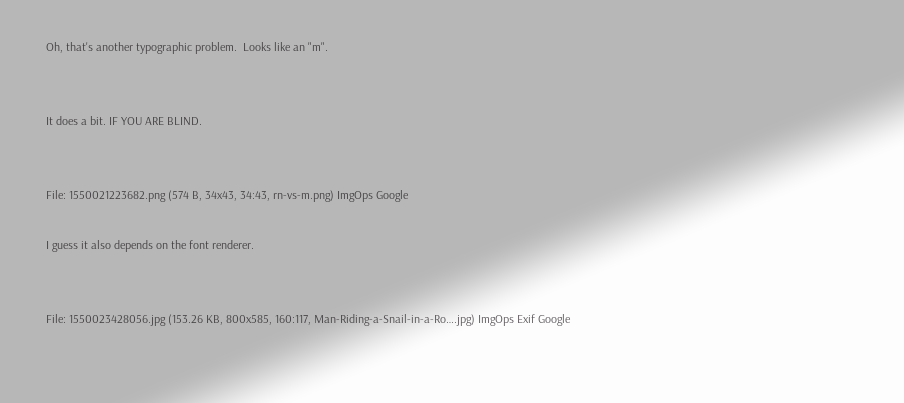Oh, that's another typographic problem.  Looks like an "m".


It does a bit. IF YOU ARE BLIND.


File: 1550021223682.png (574 B, 34x43, 34:43, rn-vs-m.png) ImgOps Google

I guess it also depends on the font renderer.


File: 1550023428056.jpg (153.26 KB, 800x585, 160:117, Man-Riding-a-Snail-in-a-Ro….jpg) ImgOps Exif Google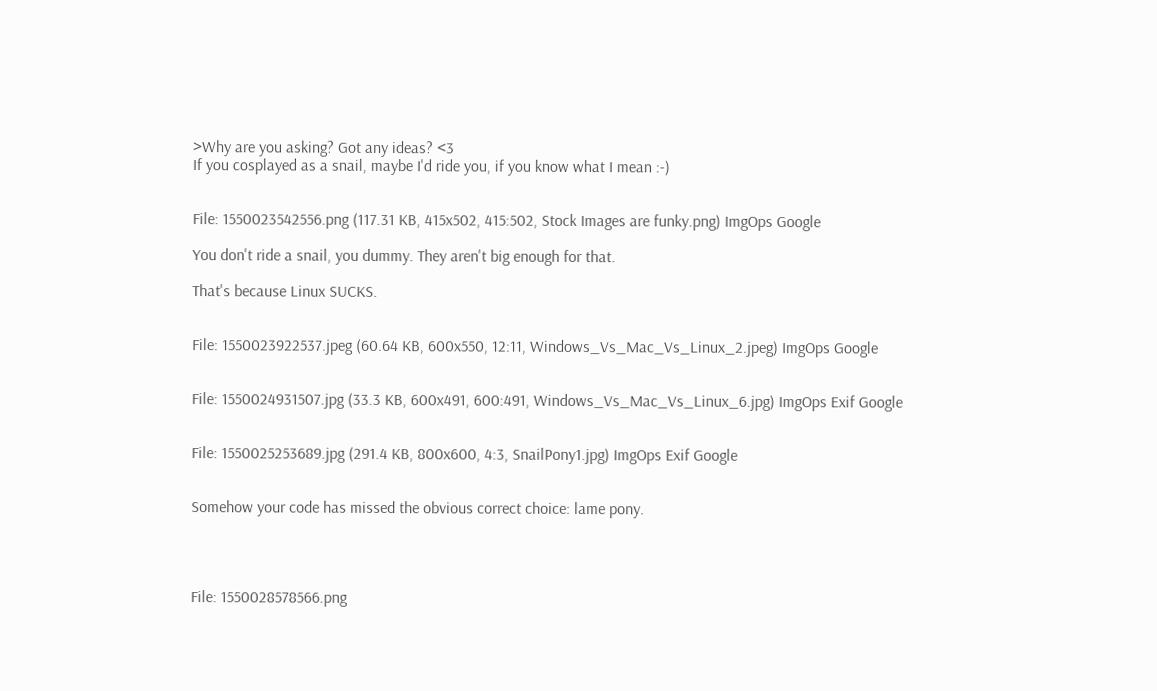>Why are you asking? Got any ideas? <3
If you cosplayed as a snail, maybe I'd ride you, if you know what I mean :-)


File: 1550023542556.png (117.31 KB, 415x502, 415:502, Stock Images are funky.png) ImgOps Google

You don't ride a snail, you dummy. They aren't big enough for that.

That's because Linux SUCKS.


File: 1550023922537.jpeg (60.64 KB, 600x550, 12:11, Windows_Vs_Mac_Vs_Linux_2.jpeg) ImgOps Google


File: 1550024931507.jpg (33.3 KB, 600x491, 600:491, Windows_Vs_Mac_Vs_Linux_6.jpg) ImgOps Exif Google


File: 1550025253689.jpg (291.4 KB, 800x600, 4:3, SnailPony1.jpg) ImgOps Exif Google


Somehow your code has missed the obvious correct choice: lame pony.




File: 1550028578566.png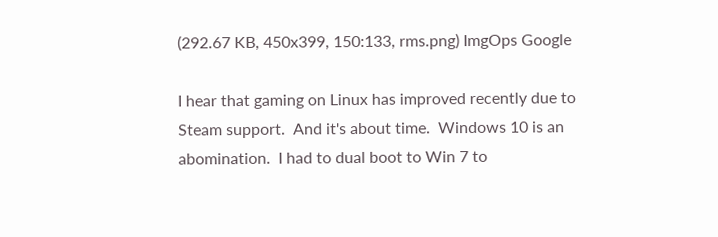(292.67 KB, 450x399, 150:133, rms.png) ImgOps Google

I hear that gaming on Linux has improved recently due to Steam support.  And it's about time.  Windows 10 is an abomination.  I had to dual boot to Win 7 to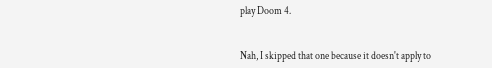play Doom 4.


Nah, I skipped that one because it doesn't apply to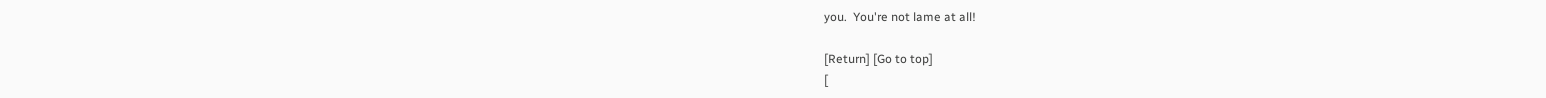you.  You're not lame at all!

[Return] [Go to top]
[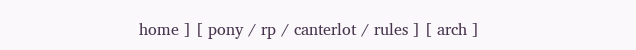home ] [ pony / rp / canterlot / rules ] [ arch ]